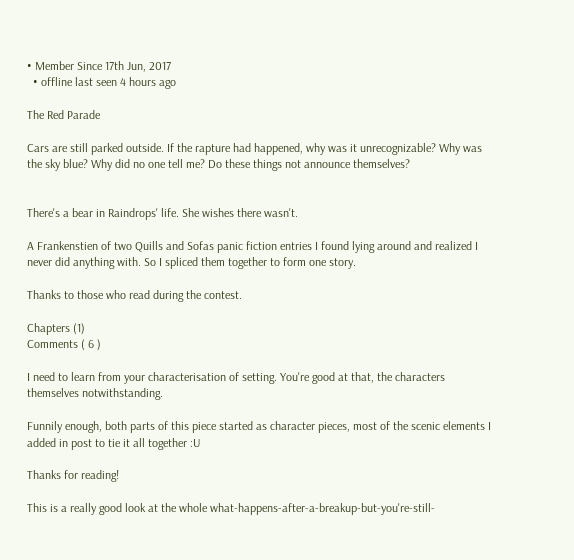• Member Since 17th Jun, 2017
  • offline last seen 4 hours ago

The Red Parade

Cars are still parked outside. If the rapture had happened, why was it unrecognizable? Why was the sky blue? Why did no one tell me? Do these things not announce themselves?


There's a bear in Raindrops' life. She wishes there wasn't.

A Frankenstien of two Quills and Sofas panic fiction entries I found lying around and realized I never did anything with. So I spliced them together to form one story.

Thanks to those who read during the contest.

Chapters (1)
Comments ( 6 )

I need to learn from your characterisation of setting. You're good at that, the characters themselves notwithstanding.

Funnily enough, both parts of this piece started as character pieces, most of the scenic elements I added in post to tie it all together :U

Thanks for reading!

This is a really good look at the whole what-happens-after-a-breakup-but-you're-still-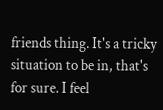friends thing. It's a tricky situation to be in, that's for sure. I feel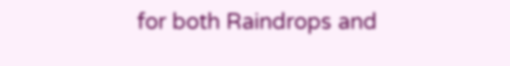for both Raindrops and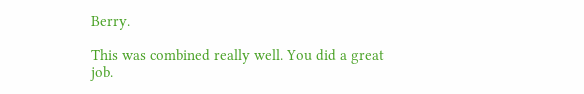Berry.

This was combined really well. You did a great job.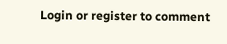Login or register to comment